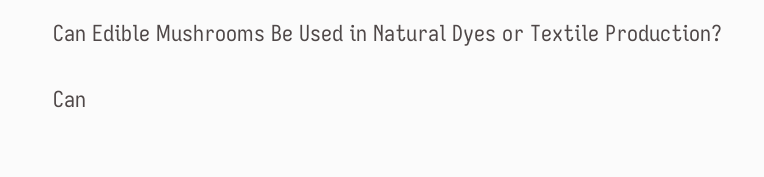Can Edible Mushrooms Be Used in Natural Dyes or Textile Production?

Can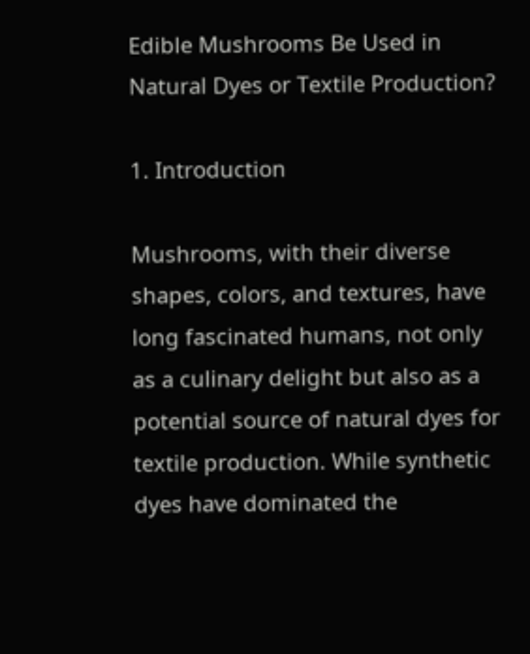Edible Mushrooms Be Used in Natural Dyes or Textile Production?

1. Introduction

Mushrooms, with their diverse shapes, colors, and textures, have long fascinated humans, not only as a culinary delight but also as a potential source of natural dyes for textile production. While synthetic dyes have dominated the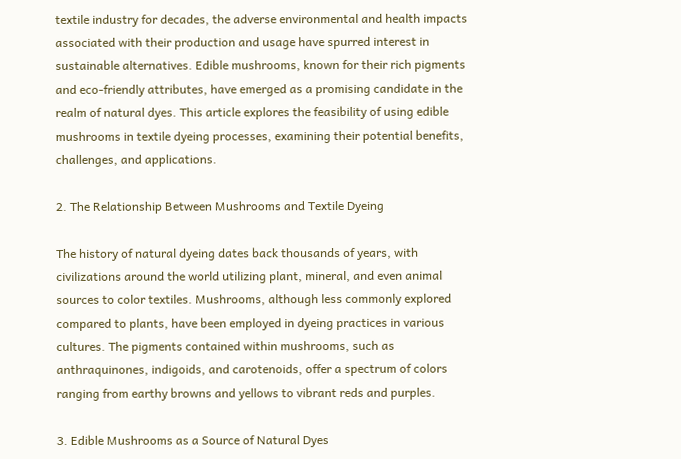textile industry for decades, the adverse environmental and health impacts associated with their production and usage have spurred interest in sustainable alternatives. Edible mushrooms, known for their rich pigments and eco-friendly attributes, have emerged as a promising candidate in the realm of natural dyes. This article explores the feasibility of using edible mushrooms in textile dyeing processes, examining their potential benefits, challenges, and applications.

2. The Relationship Between Mushrooms and Textile Dyeing

The history of natural dyeing dates back thousands of years, with civilizations around the world utilizing plant, mineral, and even animal sources to color textiles. Mushrooms, although less commonly explored compared to plants, have been employed in dyeing practices in various cultures. The pigments contained within mushrooms, such as anthraquinones, indigoids, and carotenoids, offer a spectrum of colors ranging from earthy browns and yellows to vibrant reds and purples.

3. Edible Mushrooms as a Source of Natural Dyes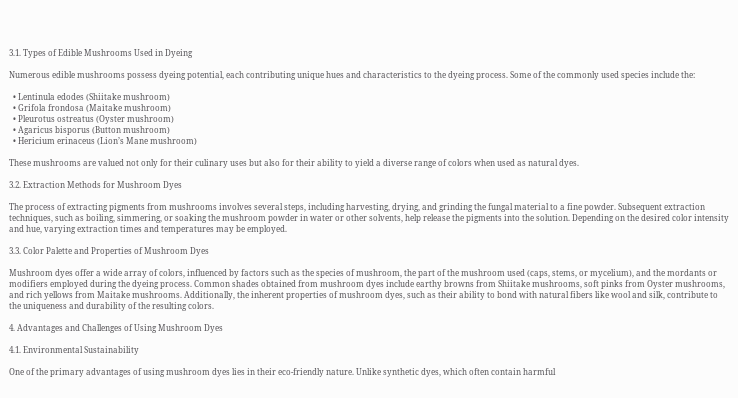3.1. Types of Edible Mushrooms Used in Dyeing

Numerous edible mushrooms possess dyeing potential, each contributing unique hues and characteristics to the dyeing process. Some of the commonly used species include the:

  • Lentinula edodes (Shiitake mushroom)
  • Grifola frondosa (Maitake mushroom)
  • Pleurotus ostreatus (Oyster mushroom)
  • Agaricus bisporus (Button mushroom)
  • Hericium erinaceus (Lion’s Mane mushroom)

These mushrooms are valued not only for their culinary uses but also for their ability to yield a diverse range of colors when used as natural dyes.

3.2. Extraction Methods for Mushroom Dyes

The process of extracting pigments from mushrooms involves several steps, including harvesting, drying, and grinding the fungal material to a fine powder. Subsequent extraction techniques, such as boiling, simmering, or soaking the mushroom powder in water or other solvents, help release the pigments into the solution. Depending on the desired color intensity and hue, varying extraction times and temperatures may be employed.

3.3. Color Palette and Properties of Mushroom Dyes

Mushroom dyes offer a wide array of colors, influenced by factors such as the species of mushroom, the part of the mushroom used (caps, stems, or mycelium), and the mordants or modifiers employed during the dyeing process. Common shades obtained from mushroom dyes include earthy browns from Shiitake mushrooms, soft pinks from Oyster mushrooms, and rich yellows from Maitake mushrooms. Additionally, the inherent properties of mushroom dyes, such as their ability to bond with natural fibers like wool and silk, contribute to the uniqueness and durability of the resulting colors.

4. Advantages and Challenges of Using Mushroom Dyes

4.1. Environmental Sustainability

One of the primary advantages of using mushroom dyes lies in their eco-friendly nature. Unlike synthetic dyes, which often contain harmful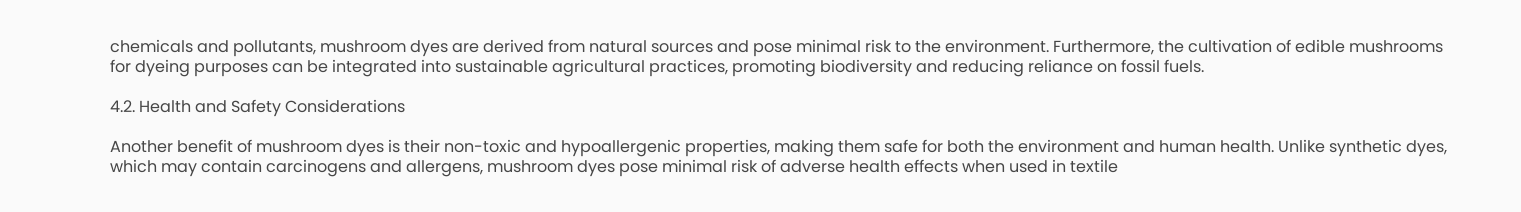chemicals and pollutants, mushroom dyes are derived from natural sources and pose minimal risk to the environment. Furthermore, the cultivation of edible mushrooms for dyeing purposes can be integrated into sustainable agricultural practices, promoting biodiversity and reducing reliance on fossil fuels.

4.2. Health and Safety Considerations

Another benefit of mushroom dyes is their non-toxic and hypoallergenic properties, making them safe for both the environment and human health. Unlike synthetic dyes, which may contain carcinogens and allergens, mushroom dyes pose minimal risk of adverse health effects when used in textile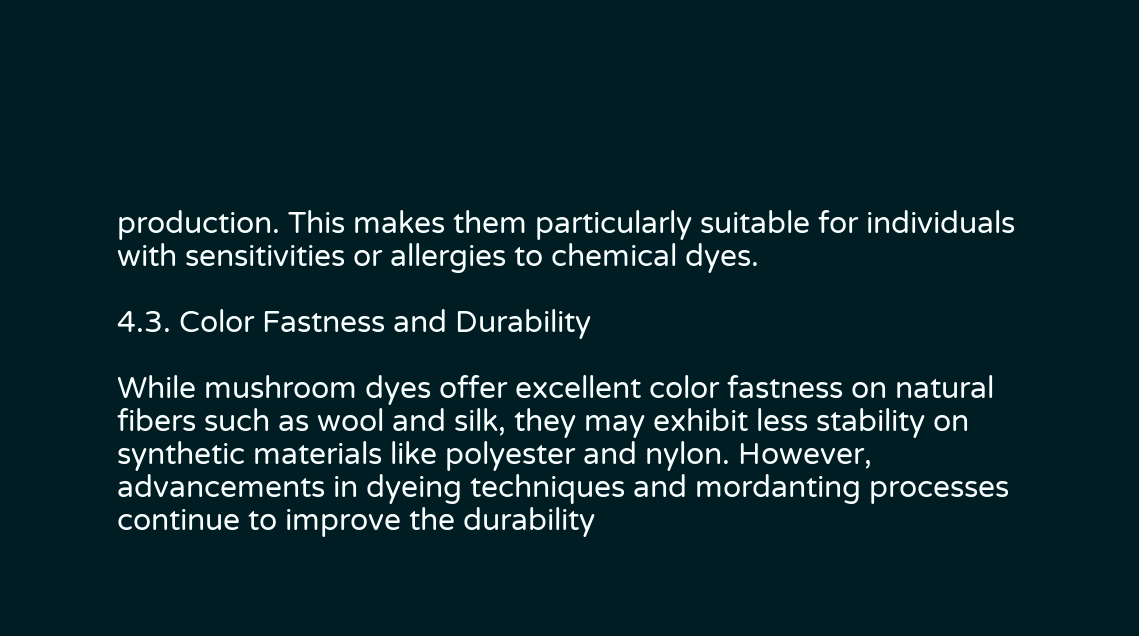production. This makes them particularly suitable for individuals with sensitivities or allergies to chemical dyes.

4.3. Color Fastness and Durability

While mushroom dyes offer excellent color fastness on natural fibers such as wool and silk, they may exhibit less stability on synthetic materials like polyester and nylon. However, advancements in dyeing techniques and mordanting processes continue to improve the durability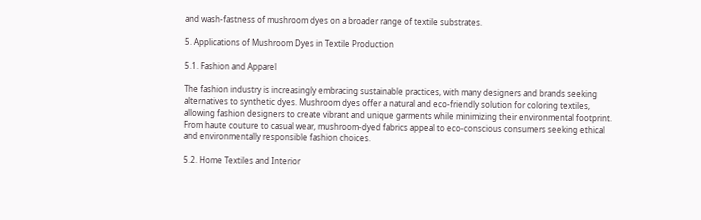and wash-fastness of mushroom dyes on a broader range of textile substrates.

5. Applications of Mushroom Dyes in Textile Production

5.1. Fashion and Apparel

The fashion industry is increasingly embracing sustainable practices, with many designers and brands seeking alternatives to synthetic dyes. Mushroom dyes offer a natural and eco-friendly solution for coloring textiles, allowing fashion designers to create vibrant and unique garments while minimizing their environmental footprint. From haute couture to casual wear, mushroom-dyed fabrics appeal to eco-conscious consumers seeking ethical and environmentally responsible fashion choices.

5.2. Home Textiles and Interior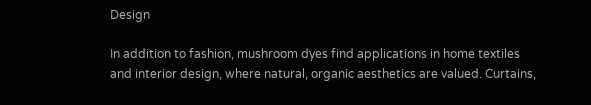Design

In addition to fashion, mushroom dyes find applications in home textiles and interior design, where natural, organic aesthetics are valued. Curtains,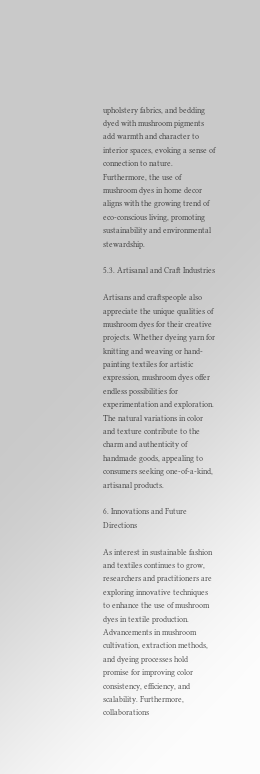upholstery fabrics, and bedding dyed with mushroom pigments add warmth and character to interior spaces, evoking a sense of connection to nature. Furthermore, the use of mushroom dyes in home decor aligns with the growing trend of eco-conscious living, promoting sustainability and environmental stewardship.

5.3. Artisanal and Craft Industries

Artisans and craftspeople also appreciate the unique qualities of mushroom dyes for their creative projects. Whether dyeing yarn for knitting and weaving or hand-painting textiles for artistic expression, mushroom dyes offer endless possibilities for experimentation and exploration. The natural variations in color and texture contribute to the charm and authenticity of handmade goods, appealing to consumers seeking one-of-a-kind, artisanal products.

6. Innovations and Future Directions

As interest in sustainable fashion and textiles continues to grow, researchers and practitioners are exploring innovative techniques to enhance the use of mushroom dyes in textile production. Advancements in mushroom cultivation, extraction methods, and dyeing processes hold promise for improving color consistency, efficiency, and scalability. Furthermore, collaborations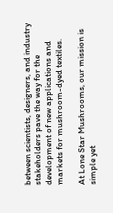between scientists, designers, and industry stakeholders pave the way for the development of new applications and markets for mushroom-dyed textiles.

At Lone Star Mushrooms, our mission is simple yet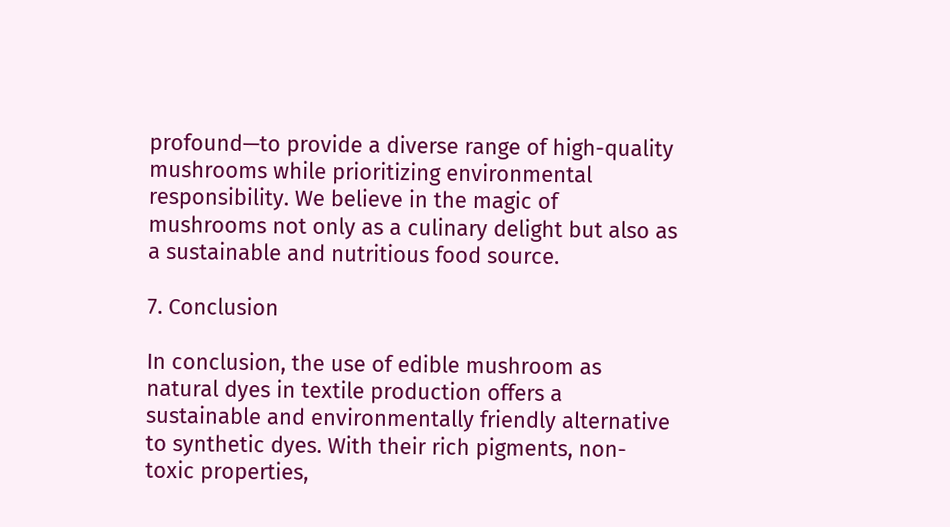profound—to provide a diverse range of high-quality mushrooms while prioritizing environmental responsibility. We believe in the magic of mushrooms not only as a culinary delight but also as a sustainable and nutritious food source.

7. Conclusion

In conclusion, the use of edible mushroom as natural dyes in textile production offers a sustainable and environmentally friendly alternative to synthetic dyes. With their rich pigments, non-toxic properties,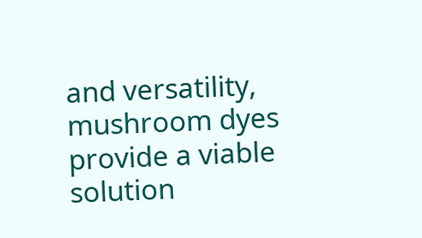and versatility, mushroom dyes provide a viable solution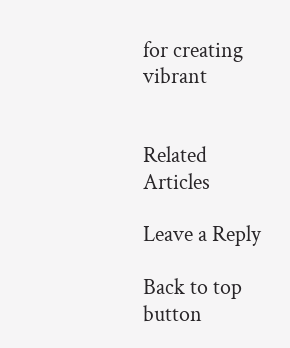for creating vibrant


Related Articles

Leave a Reply

Back to top button